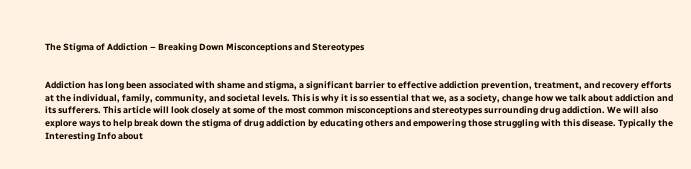The Stigma of Addiction – Breaking Down Misconceptions and Stereotypes


Addiction has long been associated with shame and stigma, a significant barrier to effective addiction prevention, treatment, and recovery efforts at the individual, family, community, and societal levels. This is why it is so essential that we, as a society, change how we talk about addiction and its sufferers. This article will look closely at some of the most common misconceptions and stereotypes surrounding drug addiction. We will also explore ways to help break down the stigma of drug addiction by educating others and empowering those struggling with this disease. Typically the Interesting Info about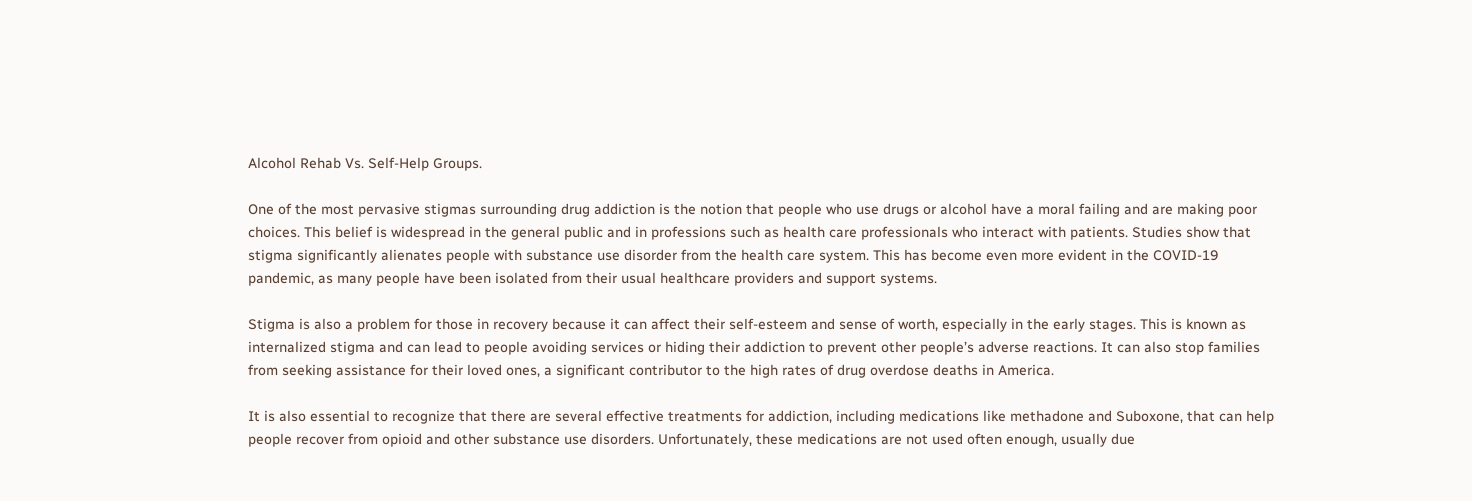Alcohol Rehab Vs. Self-Help Groups.

One of the most pervasive stigmas surrounding drug addiction is the notion that people who use drugs or alcohol have a moral failing and are making poor choices. This belief is widespread in the general public and in professions such as health care professionals who interact with patients. Studies show that stigma significantly alienates people with substance use disorder from the health care system. This has become even more evident in the COVID-19 pandemic, as many people have been isolated from their usual healthcare providers and support systems.

Stigma is also a problem for those in recovery because it can affect their self-esteem and sense of worth, especially in the early stages. This is known as internalized stigma and can lead to people avoiding services or hiding their addiction to prevent other people’s adverse reactions. It can also stop families from seeking assistance for their loved ones, a significant contributor to the high rates of drug overdose deaths in America.

It is also essential to recognize that there are several effective treatments for addiction, including medications like methadone and Suboxone, that can help people recover from opioid and other substance use disorders. Unfortunately, these medications are not used often enough, usually due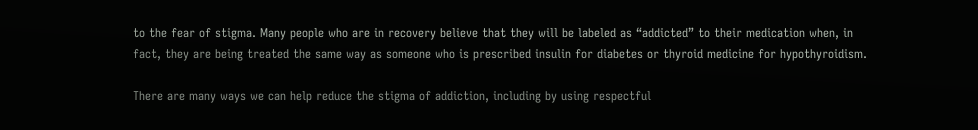to the fear of stigma. Many people who are in recovery believe that they will be labeled as “addicted” to their medication when, in fact, they are being treated the same way as someone who is prescribed insulin for diabetes or thyroid medicine for hypothyroidism.

There are many ways we can help reduce the stigma of addiction, including by using respectful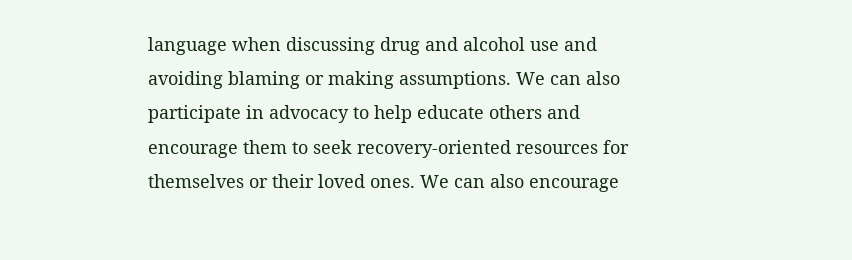language when discussing drug and alcohol use and avoiding blaming or making assumptions. We can also participate in advocacy to help educate others and encourage them to seek recovery-oriented resources for themselves or their loved ones. We can also encourage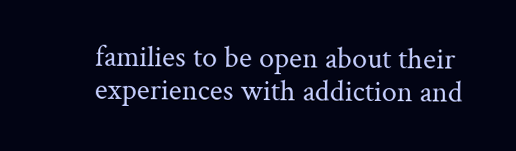families to be open about their experiences with addiction and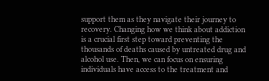support them as they navigate their journey to recovery. Changing how we think about addiction is a crucial first step toward preventing the thousands of deaths caused by untreated drug and alcohol use. Then, we can focus on ensuring individuals have access to the treatment and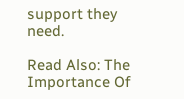support they need.

Read Also: The Importance Of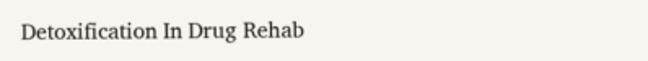Detoxification In Drug Rehab